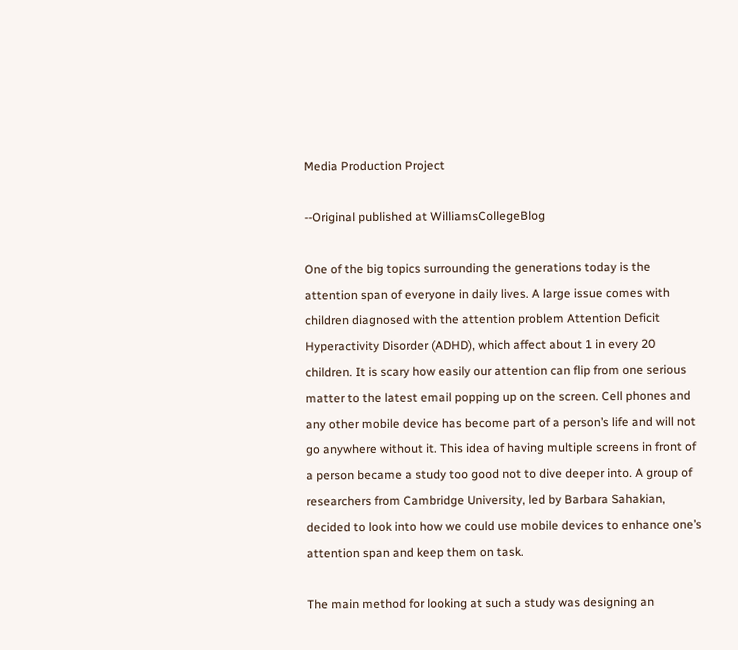Media Production Project

--Original published at WilliamsCollegeBlog

One of the big topics surrounding the generations today is the attention span of everyone in daily lives. A large issue comes with children diagnosed with the attention problem Attention Deficit Hyperactivity Disorder (ADHD), which affect about 1 in every 20 children. It is scary how easily our attention can flip from one serious matter to the latest email popping up on the screen. Cell phones and any other mobile device has become part of a person’s life and will not go anywhere without it. This idea of having multiple screens in front of a person became a study too good not to dive deeper into. A group of researchers from Cambridge University, led by Barbara Sahakian, decided to look into how we could use mobile devices to enhance one’s attention span and keep them on task.

The main method for looking at such a study was designing an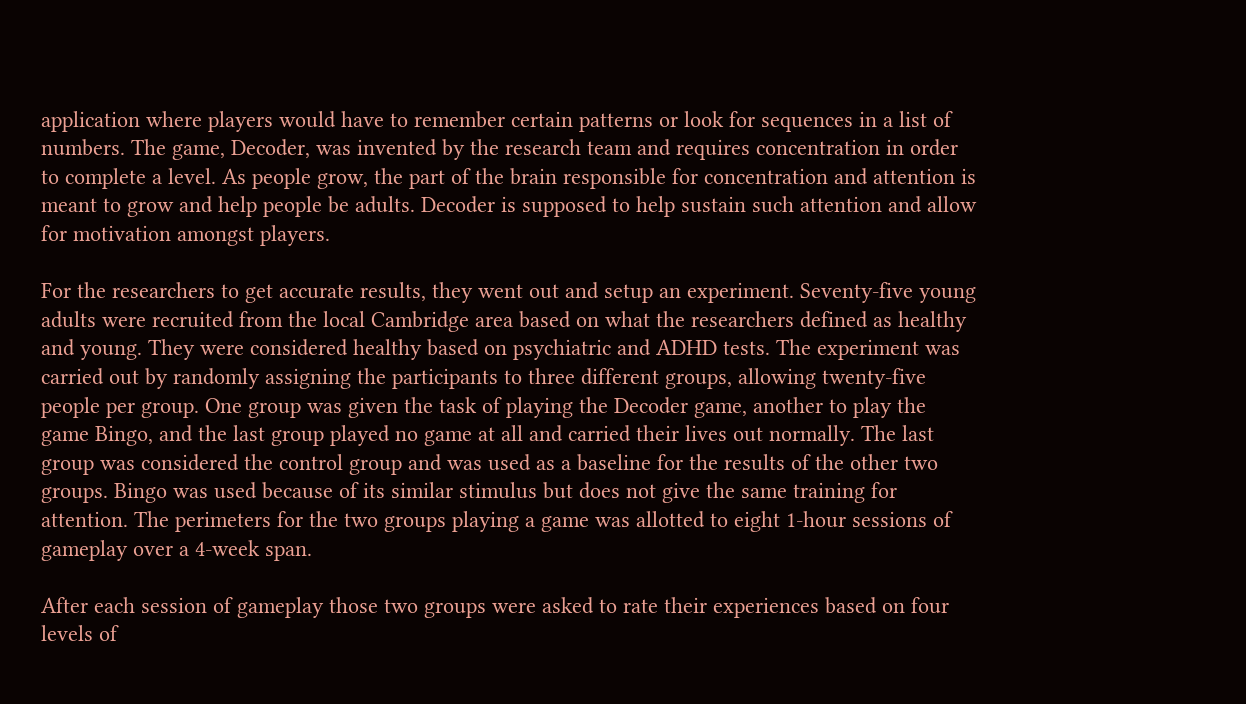application where players would have to remember certain patterns or look for sequences in a list of numbers. The game, Decoder, was invented by the research team and requires concentration in order to complete a level. As people grow, the part of the brain responsible for concentration and attention is meant to grow and help people be adults. Decoder is supposed to help sustain such attention and allow for motivation amongst players.

For the researchers to get accurate results, they went out and setup an experiment. Seventy-five young adults were recruited from the local Cambridge area based on what the researchers defined as healthy and young. They were considered healthy based on psychiatric and ADHD tests. The experiment was carried out by randomly assigning the participants to three different groups, allowing twenty-five people per group. One group was given the task of playing the Decoder game, another to play the game Bingo, and the last group played no game at all and carried their lives out normally. The last group was considered the control group and was used as a baseline for the results of the other two groups. Bingo was used because of its similar stimulus but does not give the same training for attention. The perimeters for the two groups playing a game was allotted to eight 1-hour sessions of gameplay over a 4-week span.

After each session of gameplay those two groups were asked to rate their experiences based on four levels of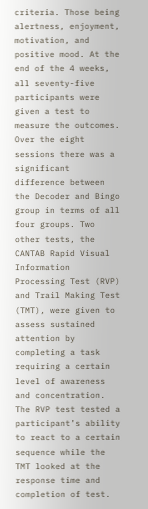criteria. Those being alertness, enjoyment, motivation, and positive mood. At the end of the 4 weeks, all seventy-five participants were given a test to measure the outcomes. Over the eight sessions there was a significant difference between the Decoder and Bingo group in terms of all four groups. Two other tests, the CANTAB Rapid Visual Information Processing Test (RVP) and Trail Making Test (TMT), were given to assess sustained attention by completing a task requiring a certain level of awareness and concentration. The RVP test tested a participant’s ability to react to a certain sequence while the TMT looked at the response time and completion of test.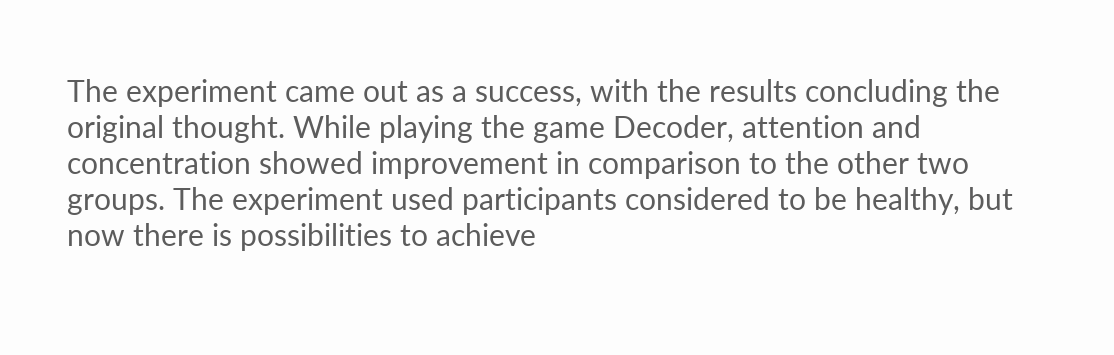The experiment came out as a success, with the results concluding the original thought. While playing the game Decoder, attention and concentration showed improvement in comparison to the other two groups. The experiment used participants considered to be healthy, but now there is possibilities to achieve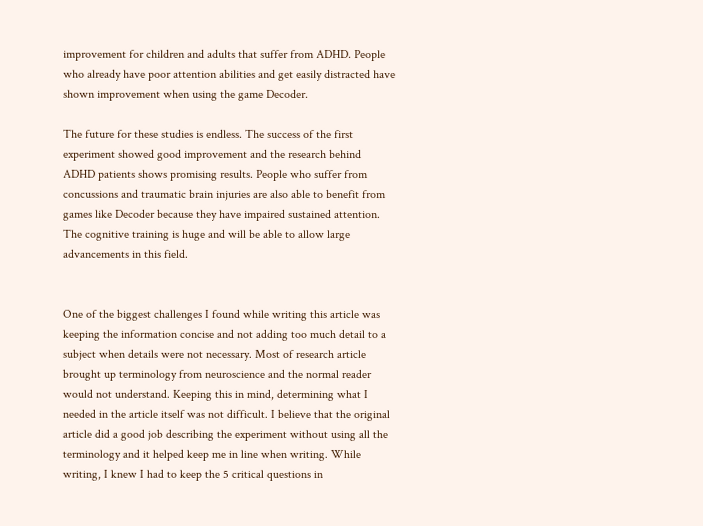improvement for children and adults that suffer from ADHD. People who already have poor attention abilities and get easily distracted have shown improvement when using the game Decoder.

The future for these studies is endless. The success of the first experiment showed good improvement and the research behind ADHD patients shows promising results. People who suffer from concussions and traumatic brain injuries are also able to benefit from games like Decoder because they have impaired sustained attention. The cognitive training is huge and will be able to allow large advancements in this field.


One of the biggest challenges I found while writing this article was keeping the information concise and not adding too much detail to a subject when details were not necessary. Most of research article brought up terminology from neuroscience and the normal reader would not understand. Keeping this in mind, determining what I needed in the article itself was not difficult. I believe that the original article did a good job describing the experiment without using all the terminology and it helped keep me in line when writing. While writing, I knew I had to keep the 5 critical questions in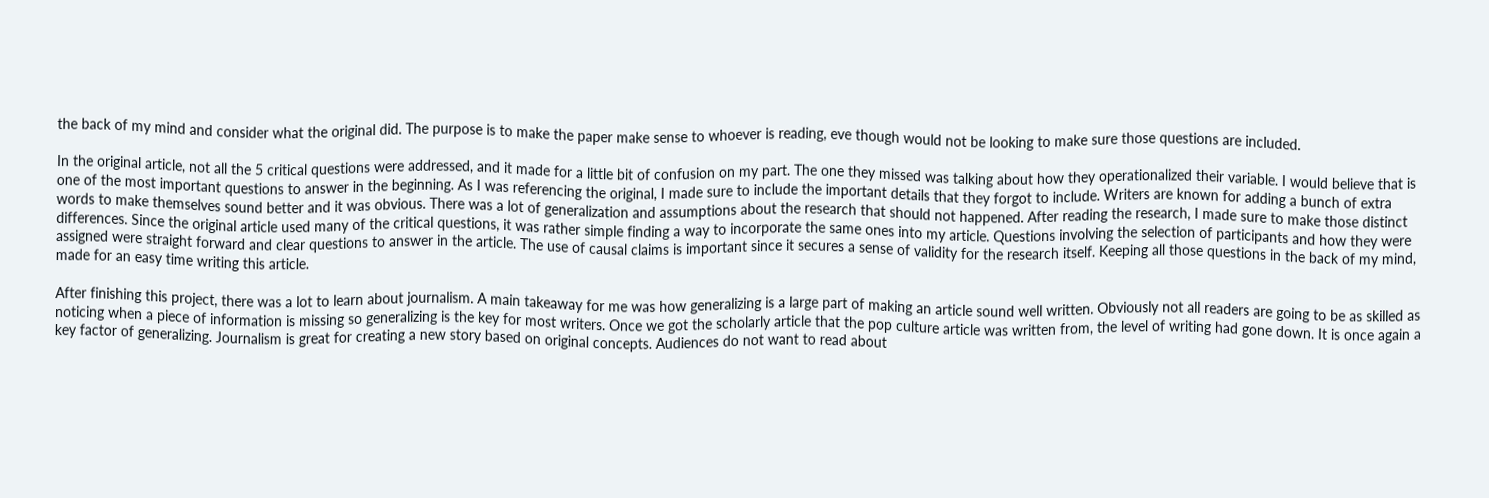the back of my mind and consider what the original did. The purpose is to make the paper make sense to whoever is reading, eve though would not be looking to make sure those questions are included.

In the original article, not all the 5 critical questions were addressed, and it made for a little bit of confusion on my part. The one they missed was talking about how they operationalized their variable. I would believe that is one of the most important questions to answer in the beginning. As I was referencing the original, I made sure to include the important details that they forgot to include. Writers are known for adding a bunch of extra words to make themselves sound better and it was obvious. There was a lot of generalization and assumptions about the research that should not happened. After reading the research, I made sure to make those distinct differences. Since the original article used many of the critical questions, it was rather simple finding a way to incorporate the same ones into my article. Questions involving the selection of participants and how they were assigned were straight forward and clear questions to answer in the article. The use of causal claims is important since it secures a sense of validity for the research itself. Keeping all those questions in the back of my mind, made for an easy time writing this article.

After finishing this project, there was a lot to learn about journalism. A main takeaway for me was how generalizing is a large part of making an article sound well written. Obviously not all readers are going to be as skilled as noticing when a piece of information is missing so generalizing is the key for most writers. Once we got the scholarly article that the pop culture article was written from, the level of writing had gone down. It is once again a key factor of generalizing. Journalism is great for creating a new story based on original concepts. Audiences do not want to read about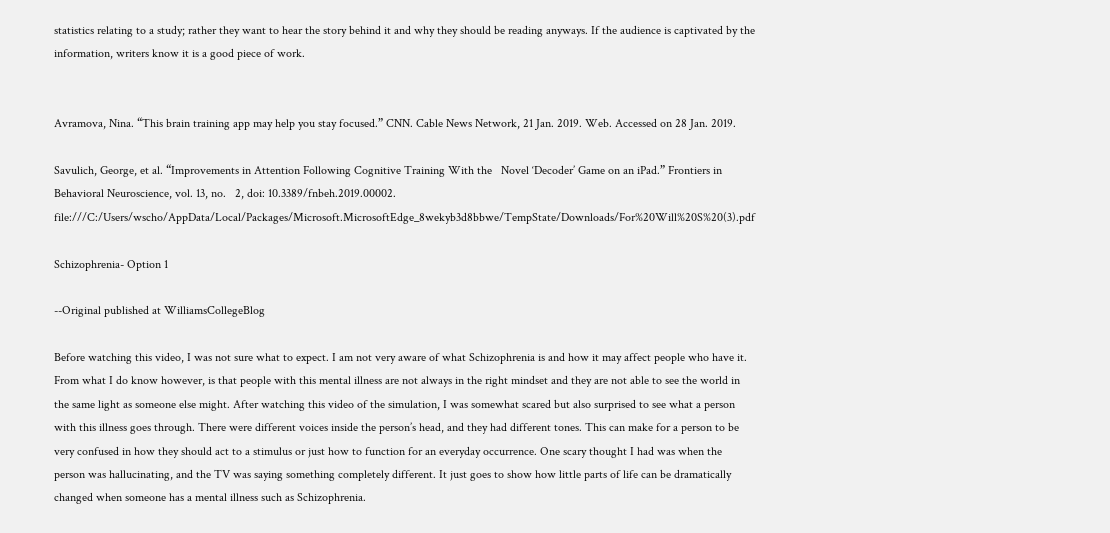statistics relating to a study; rather they want to hear the story behind it and why they should be reading anyways. If the audience is captivated by the information, writers know it is a good piece of work.


Avramova, Nina. “This brain training app may help you stay focused.” CNN. Cable News Network, 21 Jan. 2019. Web. Accessed on 28 Jan. 2019.

Savulich, George, et al. “Improvements in Attention Following Cognitive Training With the   Novel ‘Decoder’ Game on an iPad.” Frontiers in Behavioral Neuroscience, vol. 13, no.   2, doi: 10.3389/fnbeh.2019.00002. file:///C:/Users/wscho/AppData/Local/Packages/Microsoft.MicrosoftEdge_8wekyb3d8bbwe/TempState/Downloads/For%20Will%20S%20(3).pdf

Schizophrenia- Option 1

--Original published at WilliamsCollegeBlog

Before watching this video, I was not sure what to expect. I am not very aware of what Schizophrenia is and how it may affect people who have it. From what I do know however, is that people with this mental illness are not always in the right mindset and they are not able to see the world in the same light as someone else might. After watching this video of the simulation, I was somewhat scared but also surprised to see what a person with this illness goes through. There were different voices inside the person’s head, and they had different tones. This can make for a person to be very confused in how they should act to a stimulus or just how to function for an everyday occurrence. One scary thought I had was when the person was hallucinating, and the TV was saying something completely different. It just goes to show how little parts of life can be dramatically changed when someone has a mental illness such as Schizophrenia.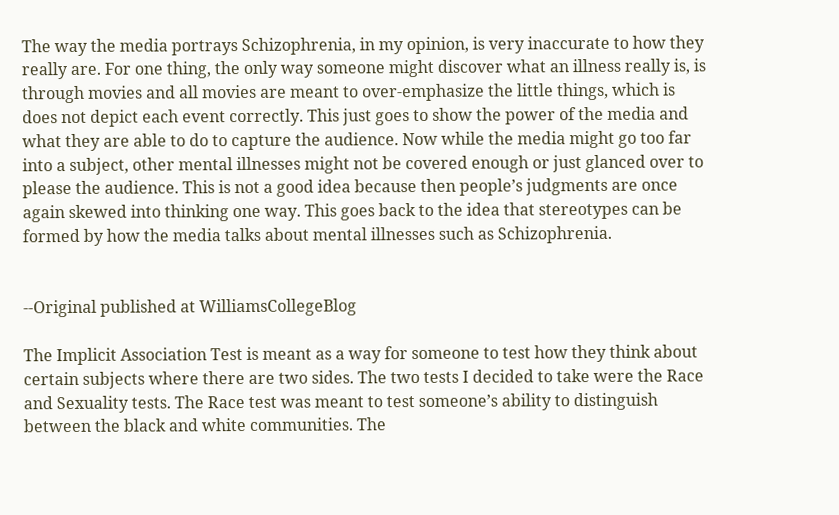The way the media portrays Schizophrenia, in my opinion, is very inaccurate to how they really are. For one thing, the only way someone might discover what an illness really is, is through movies and all movies are meant to over-emphasize the little things, which is does not depict each event correctly. This just goes to show the power of the media and what they are able to do to capture the audience. Now while the media might go too far into a subject, other mental illnesses might not be covered enough or just glanced over to please the audience. This is not a good idea because then people’s judgments are once again skewed into thinking one way. This goes back to the idea that stereotypes can be formed by how the media talks about mental illnesses such as Schizophrenia.


--Original published at WilliamsCollegeBlog

The Implicit Association Test is meant as a way for someone to test how they think about certain subjects where there are two sides. The two tests I decided to take were the Race and Sexuality tests. The Race test was meant to test someone’s ability to distinguish between the black and white communities. The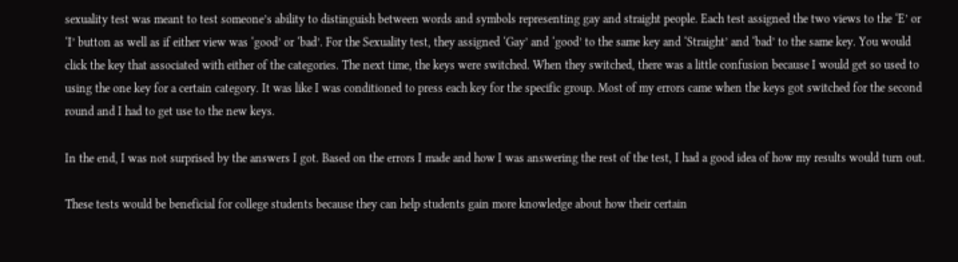sexuality test was meant to test someone’s ability to distinguish between words and symbols representing gay and straight people. Each test assigned the two views to the ‘E’ or ‘I’ button as well as if either view was ‘good’ or ‘bad’. For the Sexuality test, they assigned ‘Gay’ and ‘good’ to the same key and ‘Straight’ and ‘bad’ to the same key. You would click the key that associated with either of the categories. The next time, the keys were switched. When they switched, there was a little confusion because I would get so used to using the one key for a certain category. It was like I was conditioned to press each key for the specific group. Most of my errors came when the keys got switched for the second round and I had to get use to the new keys.

In the end, I was not surprised by the answers I got. Based on the errors I made and how I was answering the rest of the test, I had a good idea of how my results would turn out.

These tests would be beneficial for college students because they can help students gain more knowledge about how their certain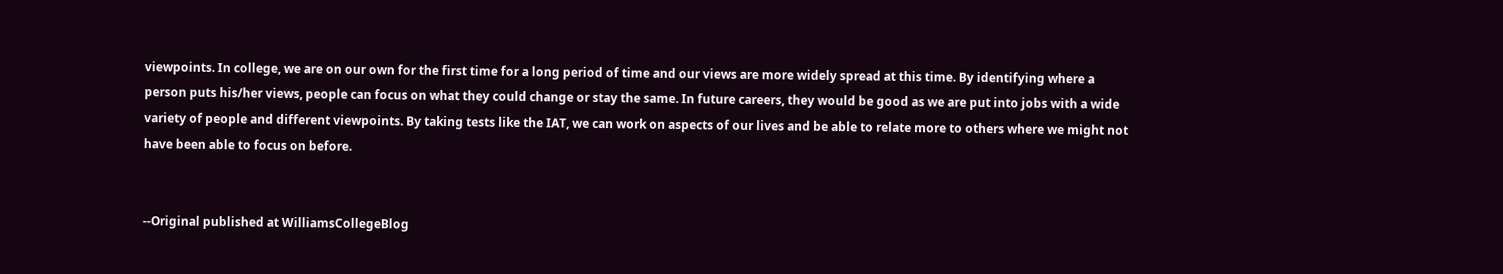viewpoints. In college, we are on our own for the first time for a long period of time and our views are more widely spread at this time. By identifying where a person puts his/her views, people can focus on what they could change or stay the same. In future careers, they would be good as we are put into jobs with a wide variety of people and different viewpoints. By taking tests like the IAT, we can work on aspects of our lives and be able to relate more to others where we might not have been able to focus on before.


--Original published at WilliamsCollegeBlog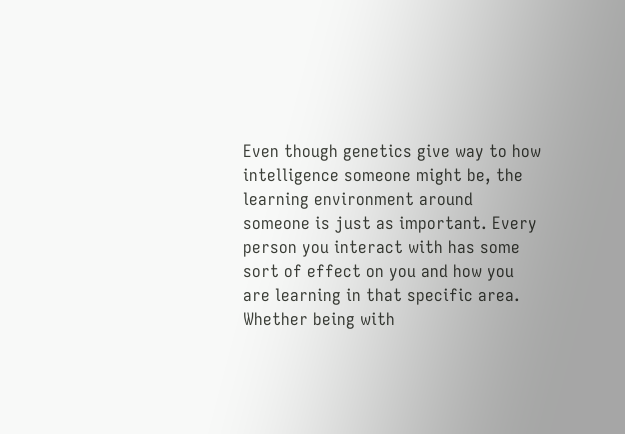Even though genetics give way to how intelligence someone might be, the learning environment around someone is just as important. Every person you interact with has some sort of effect on you and how you are learning in that specific area. Whether being with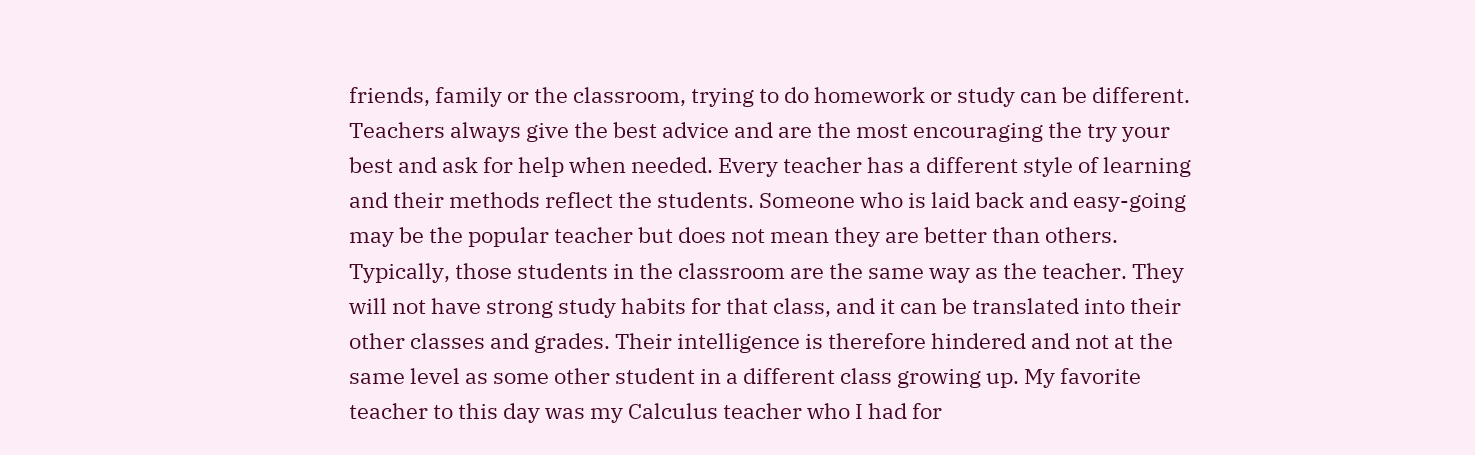friends, family or the classroom, trying to do homework or study can be different. Teachers always give the best advice and are the most encouraging the try your best and ask for help when needed. Every teacher has a different style of learning and their methods reflect the students. Someone who is laid back and easy-going may be the popular teacher but does not mean they are better than others. Typically, those students in the classroom are the same way as the teacher. They will not have strong study habits for that class, and it can be translated into their other classes and grades. Their intelligence is therefore hindered and not at the same level as some other student in a different class growing up. My favorite teacher to this day was my Calculus teacher who I had for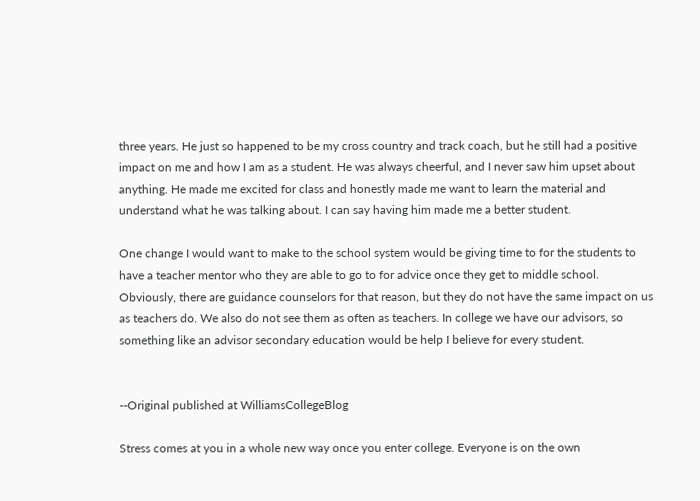three years. He just so happened to be my cross country and track coach, but he still had a positive impact on me and how I am as a student. He was always cheerful, and I never saw him upset about anything. He made me excited for class and honestly made me want to learn the material and understand what he was talking about. I can say having him made me a better student.

One change I would want to make to the school system would be giving time to for the students to have a teacher mentor who they are able to go to for advice once they get to middle school. Obviously, there are guidance counselors for that reason, but they do not have the same impact on us as teachers do. We also do not see them as often as teachers. In college we have our advisors, so something like an advisor secondary education would be help I believe for every student.


--Original published at WilliamsCollegeBlog

Stress comes at you in a whole new way once you enter college. Everyone is on the own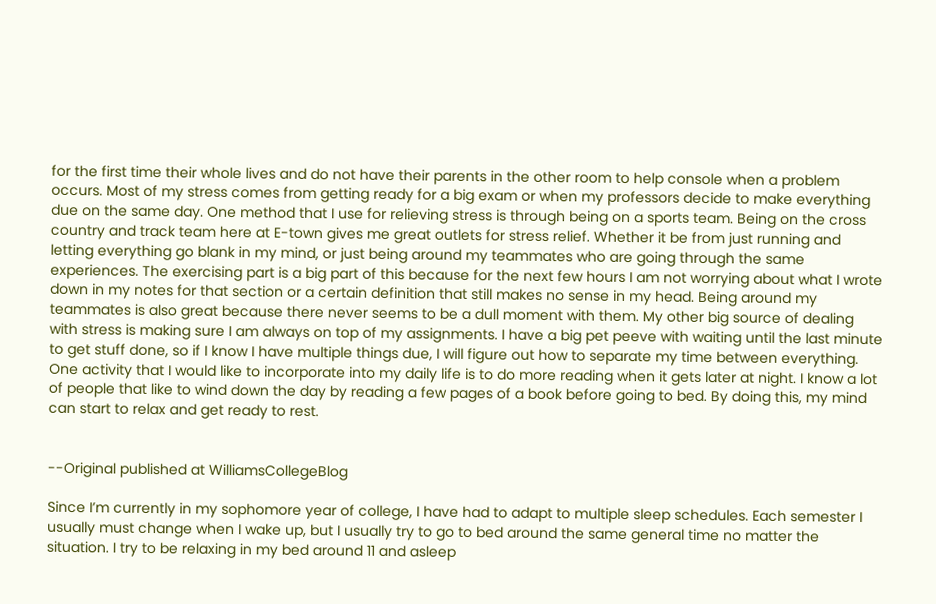for the first time their whole lives and do not have their parents in the other room to help console when a problem occurs. Most of my stress comes from getting ready for a big exam or when my professors decide to make everything due on the same day. One method that I use for relieving stress is through being on a sports team. Being on the cross country and track team here at E-town gives me great outlets for stress relief. Whether it be from just running and letting everything go blank in my mind, or just being around my teammates who are going through the same experiences. The exercising part is a big part of this because for the next few hours I am not worrying about what I wrote down in my notes for that section or a certain definition that still makes no sense in my head. Being around my teammates is also great because there never seems to be a dull moment with them. My other big source of dealing with stress is making sure I am always on top of my assignments. I have a big pet peeve with waiting until the last minute to get stuff done, so if I know I have multiple things due, I will figure out how to separate my time between everything. One activity that I would like to incorporate into my daily life is to do more reading when it gets later at night. I know a lot of people that like to wind down the day by reading a few pages of a book before going to bed. By doing this, my mind can start to relax and get ready to rest.


--Original published at WilliamsCollegeBlog

Since I’m currently in my sophomore year of college, I have had to adapt to multiple sleep schedules. Each semester I usually must change when I wake up, but I usually try to go to bed around the same general time no matter the situation. I try to be relaxing in my bed around 11 and asleep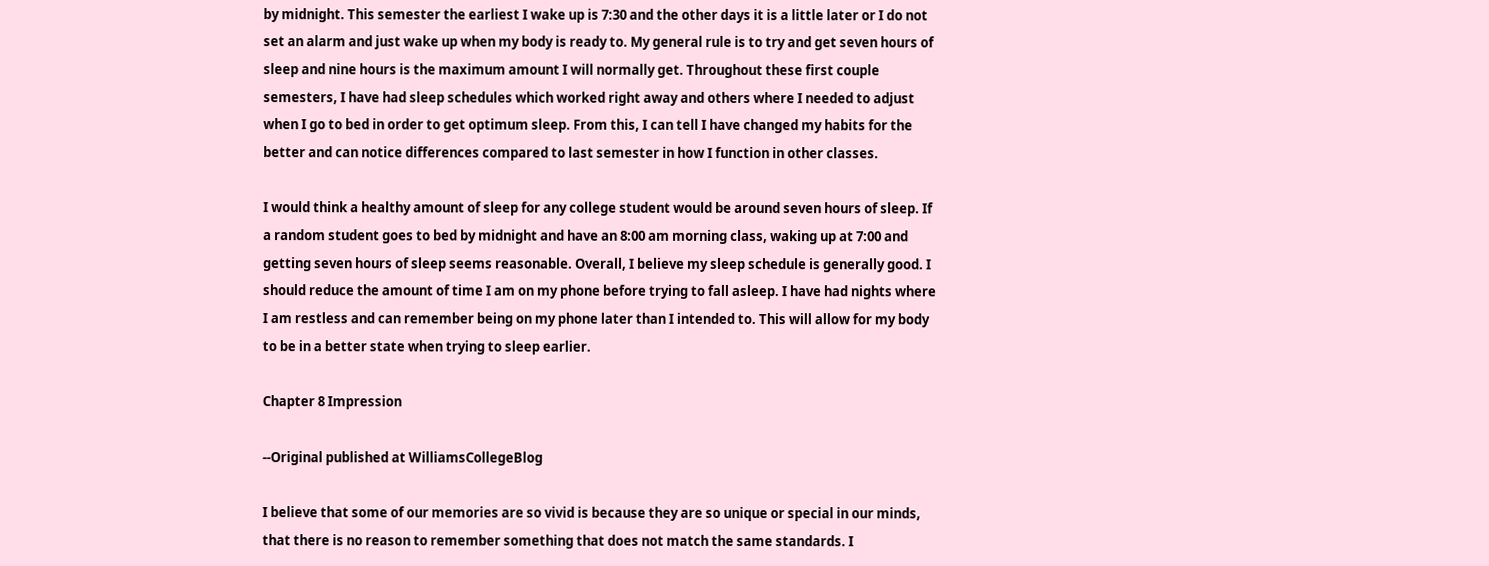by midnight. This semester the earliest I wake up is 7:30 and the other days it is a little later or I do not set an alarm and just wake up when my body is ready to. My general rule is to try and get seven hours of sleep and nine hours is the maximum amount I will normally get. Throughout these first couple semesters, I have had sleep schedules which worked right away and others where I needed to adjust when I go to bed in order to get optimum sleep. From this, I can tell I have changed my habits for the better and can notice differences compared to last semester in how I function in other classes.

I would think a healthy amount of sleep for any college student would be around seven hours of sleep. If a random student goes to bed by midnight and have an 8:00 am morning class, waking up at 7:00 and getting seven hours of sleep seems reasonable. Overall, I believe my sleep schedule is generally good. I should reduce the amount of time I am on my phone before trying to fall asleep. I have had nights where I am restless and can remember being on my phone later than I intended to. This will allow for my body to be in a better state when trying to sleep earlier.

Chapter 8 Impression

--Original published at WilliamsCollegeBlog

I believe that some of our memories are so vivid is because they are so unique or special in our minds, that there is no reason to remember something that does not match the same standards. I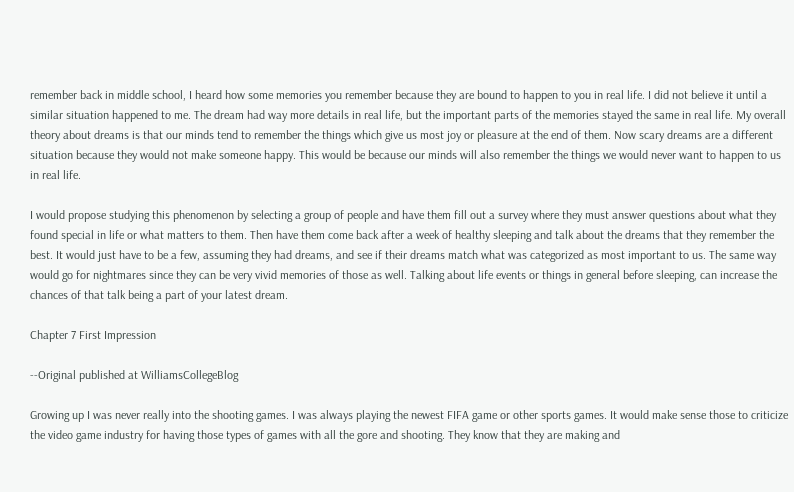remember back in middle school, I heard how some memories you remember because they are bound to happen to you in real life. I did not believe it until a similar situation happened to me. The dream had way more details in real life, but the important parts of the memories stayed the same in real life. My overall theory about dreams is that our minds tend to remember the things which give us most joy or pleasure at the end of them. Now scary dreams are a different situation because they would not make someone happy. This would be because our minds will also remember the things we would never want to happen to us in real life.

I would propose studying this phenomenon by selecting a group of people and have them fill out a survey where they must answer questions about what they found special in life or what matters to them. Then have them come back after a week of healthy sleeping and talk about the dreams that they remember the best. It would just have to be a few, assuming they had dreams, and see if their dreams match what was categorized as most important to us. The same way would go for nightmares since they can be very vivid memories of those as well. Talking about life events or things in general before sleeping, can increase the chances of that talk being a part of your latest dream.

Chapter 7 First Impression

--Original published at WilliamsCollegeBlog

Growing up I was never really into the shooting games. I was always playing the newest FIFA game or other sports games. It would make sense those to criticize the video game industry for having those types of games with all the gore and shooting. They know that they are making and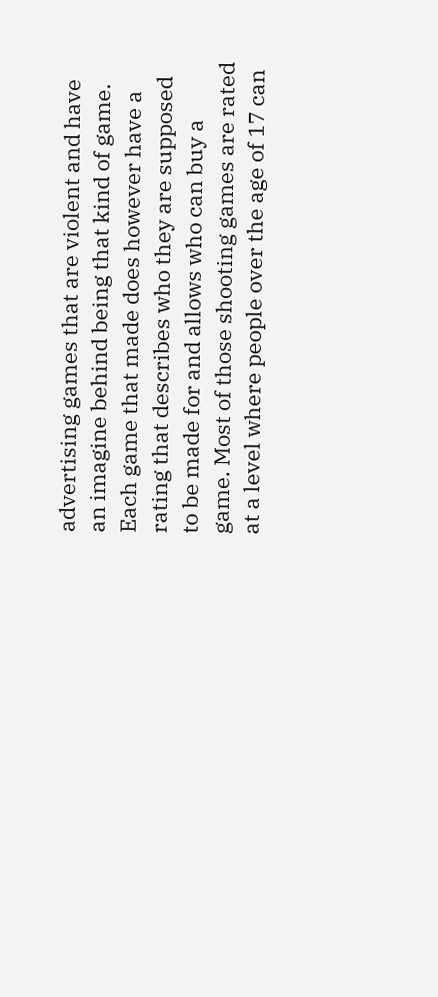advertising games that are violent and have an imagine behind being that kind of game. Each game that made does however have a rating that describes who they are supposed to be made for and allows who can buy a game. Most of those shooting games are rated at a level where people over the age of 17 can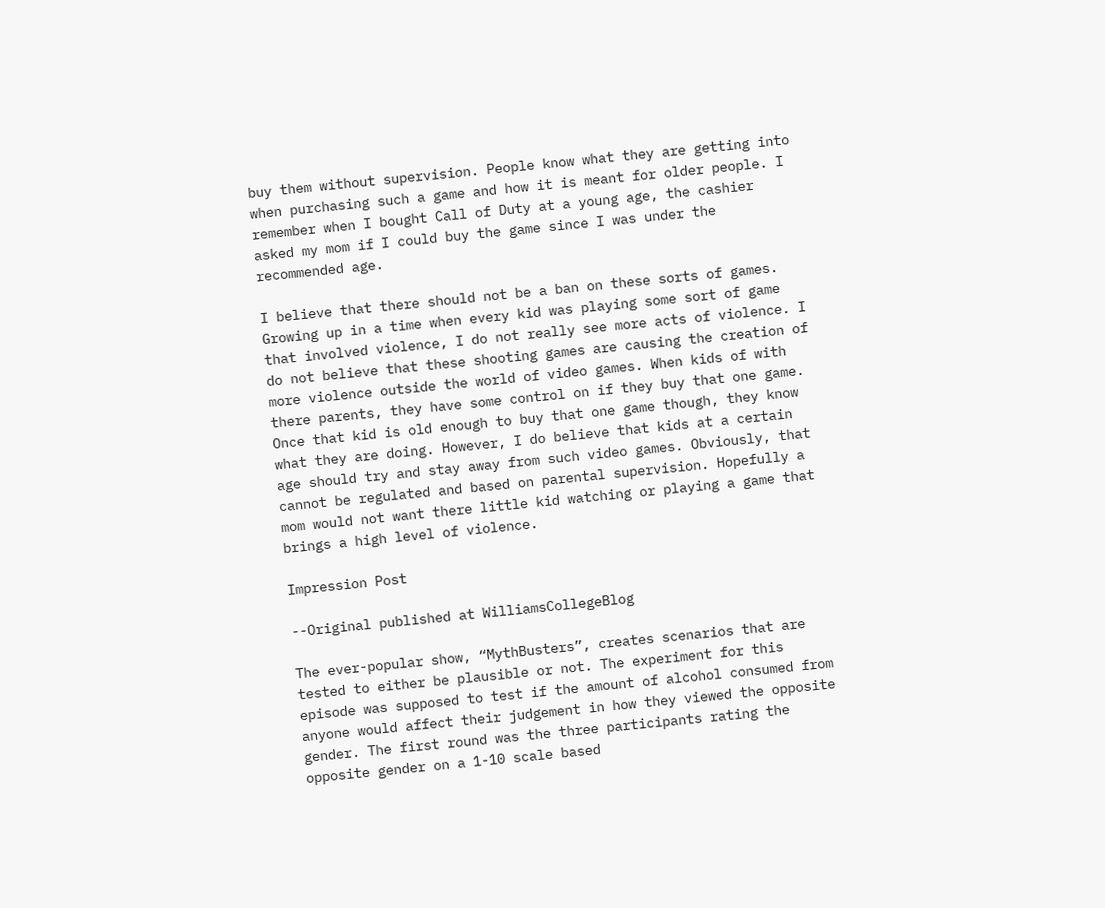buy them without supervision. People know what they are getting into when purchasing such a game and how it is meant for older people. I remember when I bought Call of Duty at a young age, the cashier asked my mom if I could buy the game since I was under the recommended age.

I believe that there should not be a ban on these sorts of games. Growing up in a time when every kid was playing some sort of game that involved violence, I do not really see more acts of violence. I do not believe that these shooting games are causing the creation of more violence outside the world of video games. When kids of with there parents, they have some control on if they buy that one game. Once that kid is old enough to buy that one game though, they know what they are doing. However, I do believe that kids at a certain age should try and stay away from such video games. Obviously, that cannot be regulated and based on parental supervision. Hopefully a mom would not want there little kid watching or playing a game that brings a high level of violence.

Impression Post

--Original published at WilliamsCollegeBlog

The ever-popular show, “MythBusters”, creates scenarios that are tested to either be plausible or not. The experiment for this episode was supposed to test if the amount of alcohol consumed from anyone would affect their judgement in how they viewed the opposite gender. The first round was the three participants rating the opposite gender on a 1-10 scale based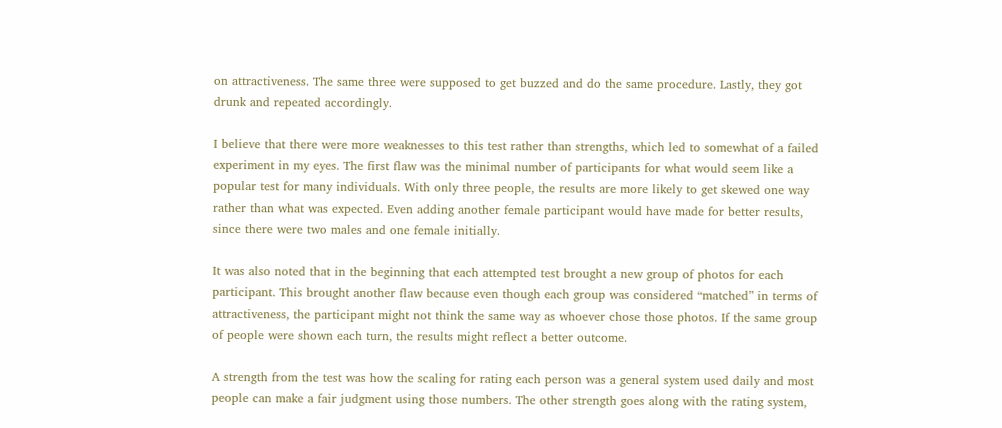on attractiveness. The same three were supposed to get buzzed and do the same procedure. Lastly, they got drunk and repeated accordingly.

I believe that there were more weaknesses to this test rather than strengths, which led to somewhat of a failed experiment in my eyes. The first flaw was the minimal number of participants for what would seem like a popular test for many individuals. With only three people, the results are more likely to get skewed one way rather than what was expected. Even adding another female participant would have made for better results, since there were two males and one female initially.

It was also noted that in the beginning that each attempted test brought a new group of photos for each participant. This brought another flaw because even though each group was considered “matched” in terms of attractiveness, the participant might not think the same way as whoever chose those photos. If the same group of people were shown each turn, the results might reflect a better outcome.

A strength from the test was how the scaling for rating each person was a general system used daily and most people can make a fair judgment using those numbers. The other strength goes along with the rating system,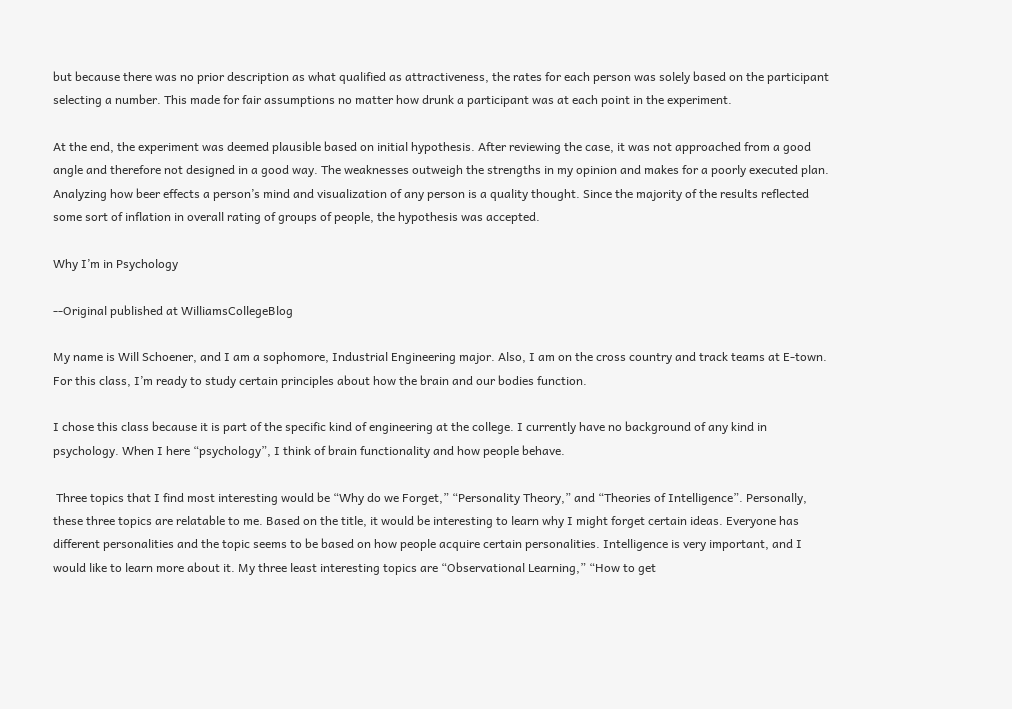but because there was no prior description as what qualified as attractiveness, the rates for each person was solely based on the participant selecting a number. This made for fair assumptions no matter how drunk a participant was at each point in the experiment.

At the end, the experiment was deemed plausible based on initial hypothesis. After reviewing the case, it was not approached from a good angle and therefore not designed in a good way. The weaknesses outweigh the strengths in my opinion and makes for a poorly executed plan. Analyzing how beer effects a person’s mind and visualization of any person is a quality thought. Since the majority of the results reflected some sort of inflation in overall rating of groups of people, the hypothesis was accepted.

Why I’m in Psychology

--Original published at WilliamsCollegeBlog

My name is Will Schoener, and I am a sophomore, Industrial Engineering major. Also, I am on the cross country and track teams at E-town. For this class, I’m ready to study certain principles about how the brain and our bodies function.

I chose this class because it is part of the specific kind of engineering at the college. I currently have no background of any kind in psychology. When I here “psychology”, I think of brain functionality and how people behave.

 Three topics that I find most interesting would be “Why do we Forget,” “Personality Theory,” and “Theories of Intelligence”. Personally, these three topics are relatable to me. Based on the title, it would be interesting to learn why I might forget certain ideas. Everyone has different personalities and the topic seems to be based on how people acquire certain personalities. Intelligence is very important, and I would like to learn more about it. My three least interesting topics are “Observational Learning,” “How to get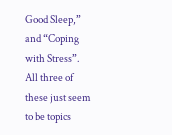Good Sleep,” and “Coping with Stress”. All three of these just seem to be topics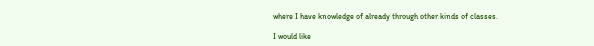where I have knowledge of already through other kinds of classes.

I would like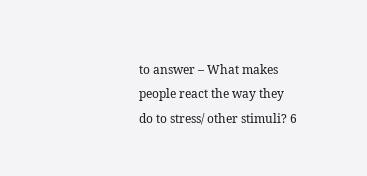to answer – What makes people react the way they do to stress/ other stimuli? 6